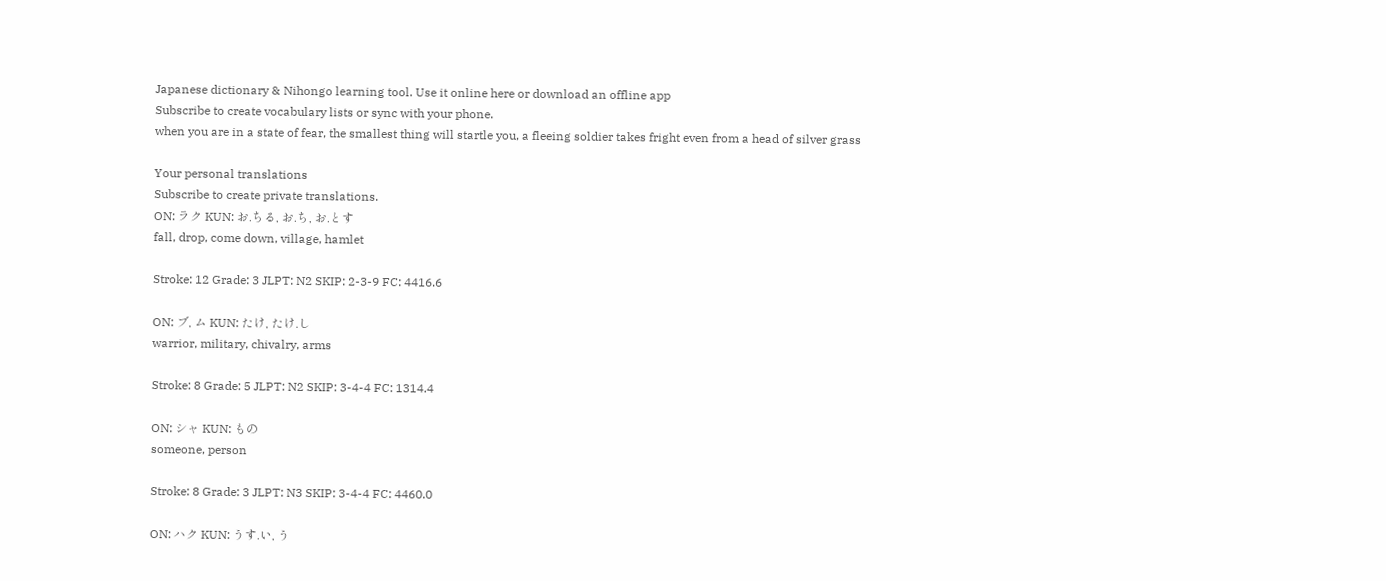Japanese dictionary & Nihongo learning tool. Use it online here or download an offline app
Subscribe to create vocabulary lists or sync with your phone.
when you are in a state of fear, the smallest thing will startle you, a fleeing soldier takes fright even from a head of silver grass

Your personal translations
Subscribe to create private translations.
ON: ラク KUN: お.ちる, お.ち, お.とす
fall, drop, come down, village, hamlet

Stroke: 12 Grade: 3 JLPT: N2 SKIP: 2-3-9 FC: 4416.6

ON: ブ, ム KUN: たけ, たけ.し
warrior, military, chivalry, arms

Stroke: 8 Grade: 5 JLPT: N2 SKIP: 3-4-4 FC: 1314.4

ON: シャ KUN: もの
someone, person

Stroke: 8 Grade: 3 JLPT: N3 SKIP: 3-4-4 FC: 4460.0

ON: ハク KUN: うす.い, う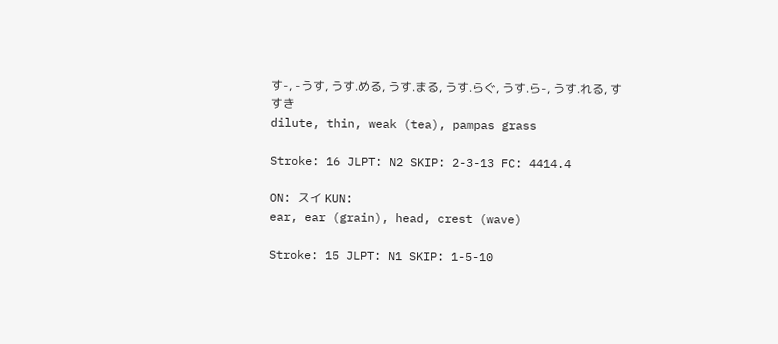す-, -うす, うす.める, うす.まる, うす.らぐ, うす.ら-, うす.れる, すすき
dilute, thin, weak (tea), pampas grass

Stroke: 16 JLPT: N2 SKIP: 2-3-13 FC: 4414.4

ON: スイ KUN:
ear, ear (grain), head, crest (wave)

Stroke: 15 JLPT: N1 SKIP: 1-5-10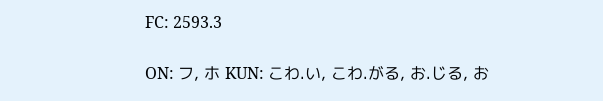FC: 2593.3

ON: フ, ホ KUN: こわ.い, こわ.がる, お.じる, お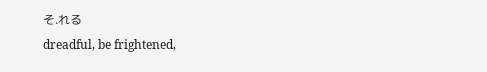そ.れる
dreadful, be frightened,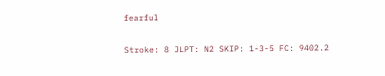fearful

Stroke: 8 JLPT: N2 SKIP: 1-3-5 FC: 9402.2